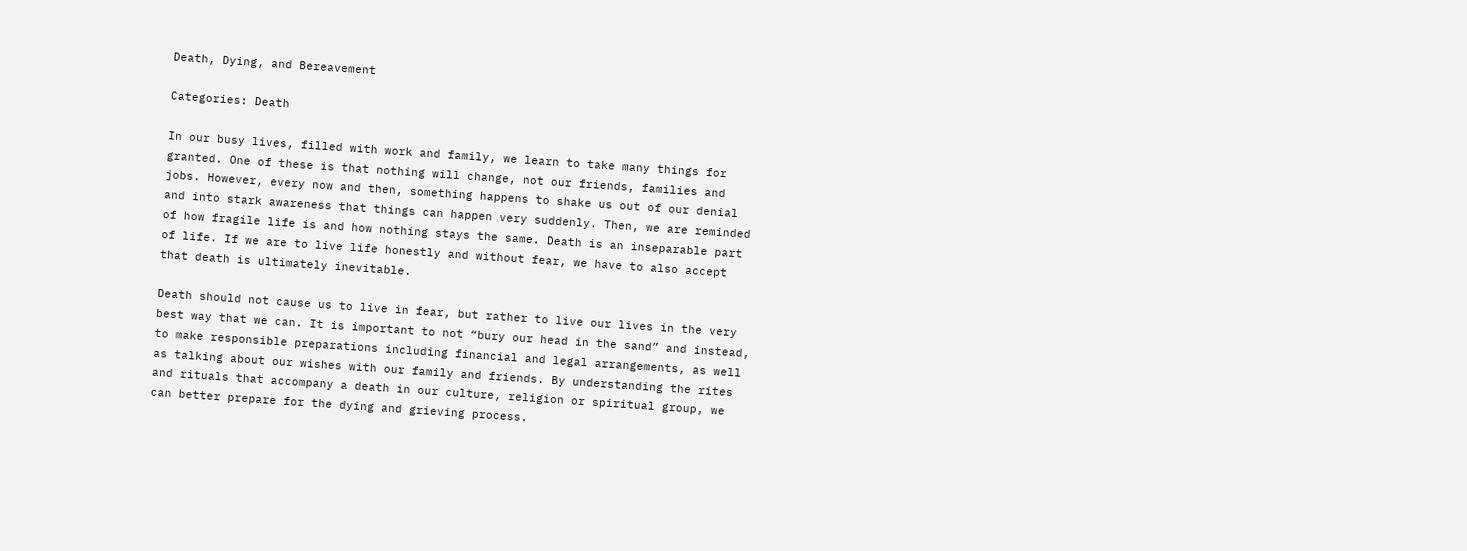Death, Dying, and Bereavement

Categories: Death

In our busy lives, filled with work and family, we learn to take many things for granted. One of these is that nothing will change, not our friends, families and jobs. However, every now and then, something happens to shake us out of our denial and into stark awareness that things can happen very suddenly. Then, we are reminded of how fragile life is and how nothing stays the same. Death is an inseparable part of life. If we are to live life honestly and without fear, we have to also accept that death is ultimately inevitable.

Death should not cause us to live in fear, but rather to live our lives in the very best way that we can. It is important to not “bury our head in the sand” and instead, to make responsible preparations including financial and legal arrangements, as well as talking about our wishes with our family and friends. By understanding the rites and rituals that accompany a death in our culture, religion or spiritual group, we can better prepare for the dying and grieving process.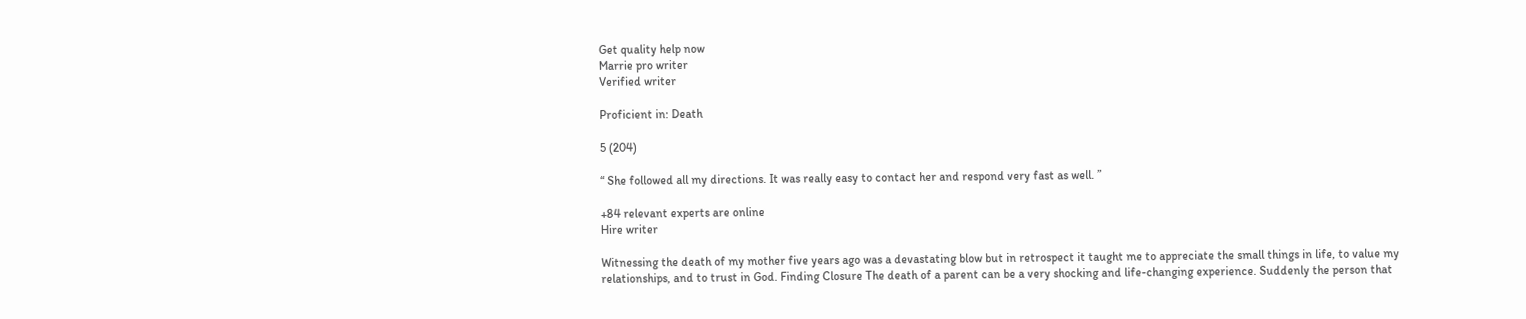Get quality help now
Marrie pro writer
Verified writer

Proficient in: Death

5 (204)

“ She followed all my directions. It was really easy to contact her and respond very fast as well. ”

+84 relevant experts are online
Hire writer

Witnessing the death of my mother five years ago was a devastating blow but in retrospect it taught me to appreciate the small things in life, to value my relationships, and to trust in God. Finding Closure The death of a parent can be a very shocking and life-changing experience. Suddenly the person that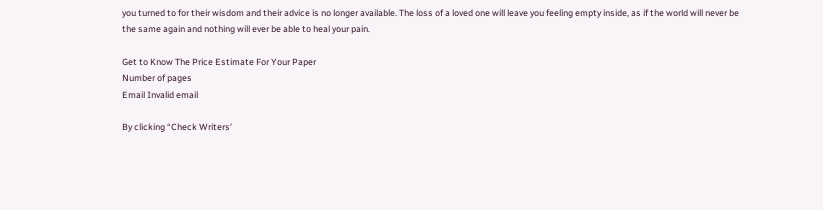you turned to for their wisdom and their advice is no longer available. The loss of a loved one will leave you feeling empty inside, as if the world will never be the same again and nothing will ever be able to heal your pain.

Get to Know The Price Estimate For Your Paper
Number of pages
Email Invalid email

By clicking “Check Writers’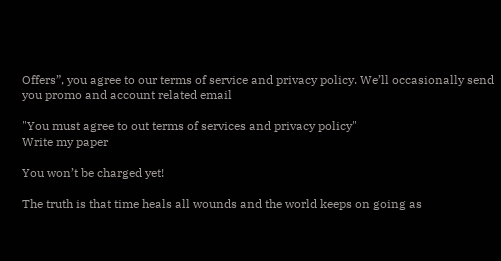Offers”, you agree to our terms of service and privacy policy. We’ll occasionally send you promo and account related email

"You must agree to out terms of services and privacy policy"
Write my paper

You won’t be charged yet!

The truth is that time heals all wounds and the world keeps on going as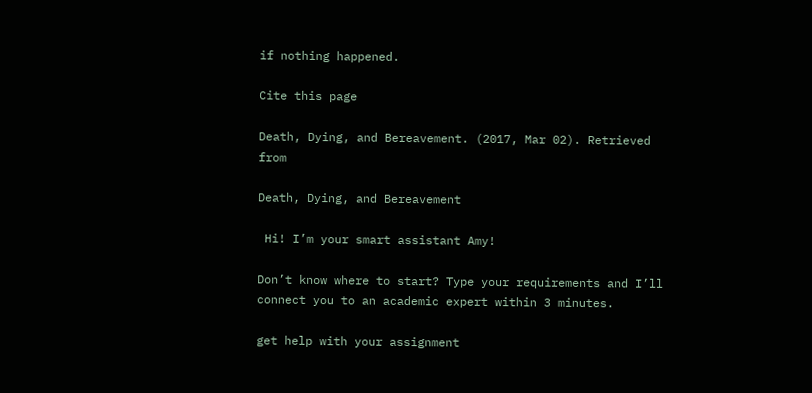if nothing happened.

Cite this page

Death, Dying, and Bereavement. (2017, Mar 02). Retrieved from

Death, Dying, and Bereavement

 Hi! I’m your smart assistant Amy!

Don’t know where to start? Type your requirements and I’ll connect you to an academic expert within 3 minutes.

get help with your assignment